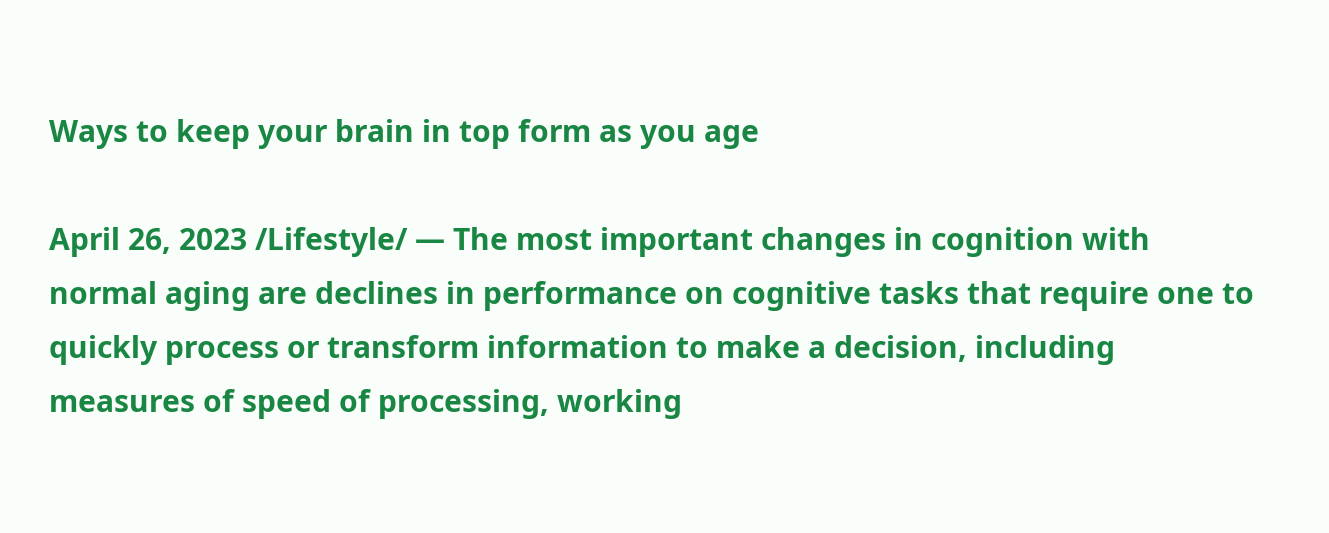Ways to keep your brain in top form as you age

April 26, 2023 /Lifestyle/ — The most important changes in cognition with normal aging are declines in performance on cognitive tasks that require one to quickly process or transform information to make a decision, including measures of speed of processing, working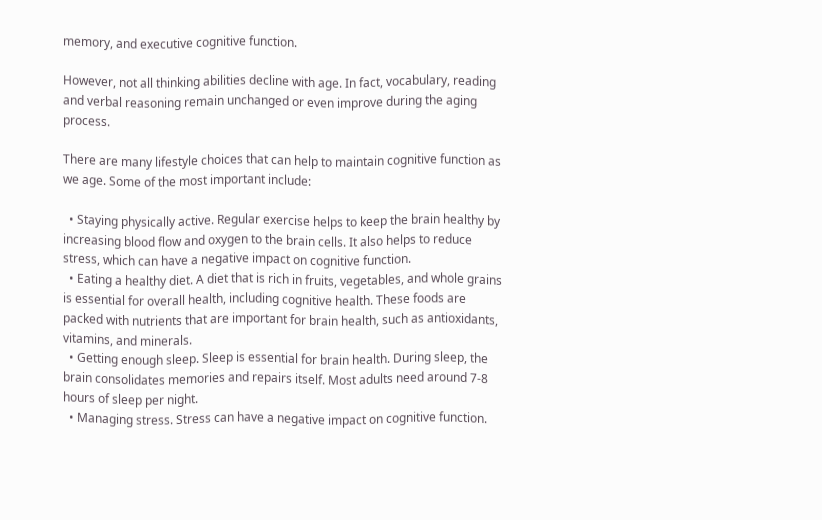memory, and executive cognitive function.

However, not all thinking abilities decline with age. In fact, vocabulary, reading and verbal reasoning remain unchanged or even improve during the aging process.

There are many lifestyle choices that can help to maintain cognitive function as we age. Some of the most important include:

  • Staying physically active. Regular exercise helps to keep the brain healthy by increasing blood flow and oxygen to the brain cells. It also helps to reduce stress, which can have a negative impact on cognitive function.
  • Eating a healthy diet. A diet that is rich in fruits, vegetables, and whole grains is essential for overall health, including cognitive health. These foods are packed with nutrients that are important for brain health, such as antioxidants, vitamins, and minerals.
  • Getting enough sleep. Sleep is essential for brain health. During sleep, the brain consolidates memories and repairs itself. Most adults need around 7-8 hours of sleep per night.
  • Managing stress. Stress can have a negative impact on cognitive function.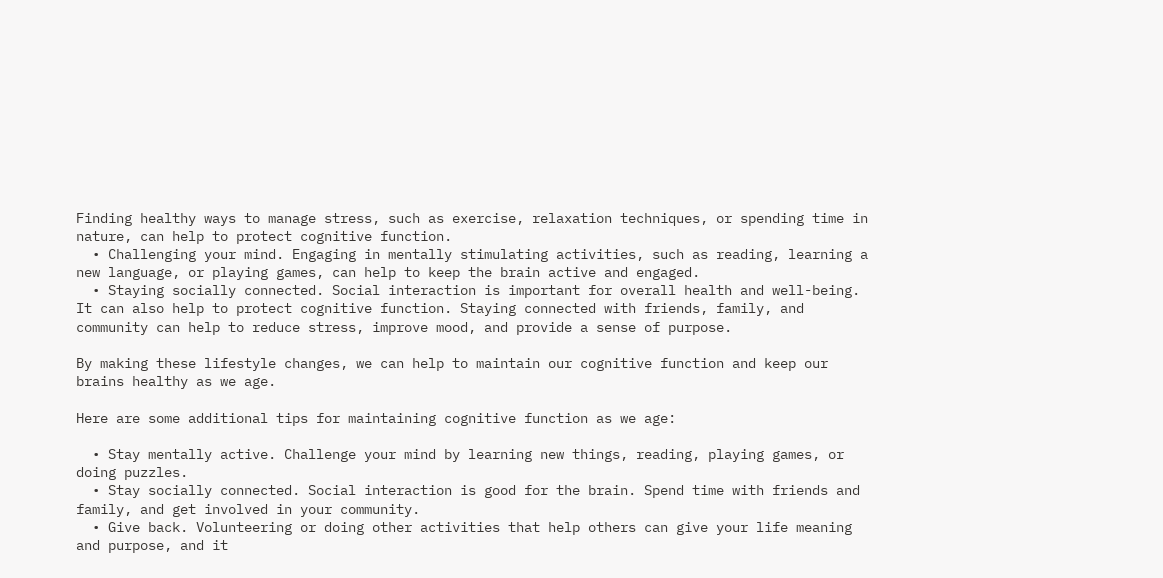Finding healthy ways to manage stress, such as exercise, relaxation techniques, or spending time in nature, can help to protect cognitive function.
  • Challenging your mind. Engaging in mentally stimulating activities, such as reading, learning a new language, or playing games, can help to keep the brain active and engaged.
  • Staying socially connected. Social interaction is important for overall health and well-being. It can also help to protect cognitive function. Staying connected with friends, family, and community can help to reduce stress, improve mood, and provide a sense of purpose.

By making these lifestyle changes, we can help to maintain our cognitive function and keep our brains healthy as we age.

Here are some additional tips for maintaining cognitive function as we age:

  • Stay mentally active. Challenge your mind by learning new things, reading, playing games, or doing puzzles.
  • Stay socially connected. Social interaction is good for the brain. Spend time with friends and family, and get involved in your community.
  • Give back. Volunteering or doing other activities that help others can give your life meaning and purpose, and it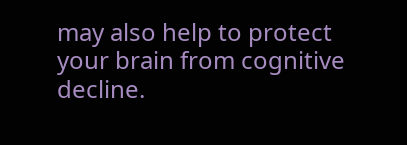may also help to protect your brain from cognitive decline.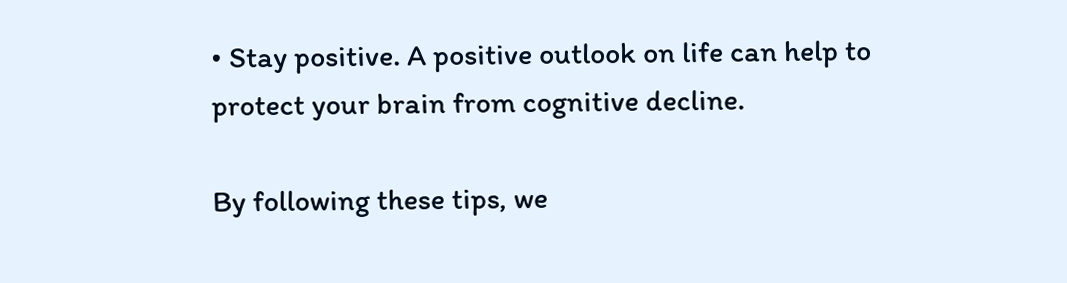• Stay positive. A positive outlook on life can help to protect your brain from cognitive decline.

By following these tips, we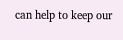can help to keep our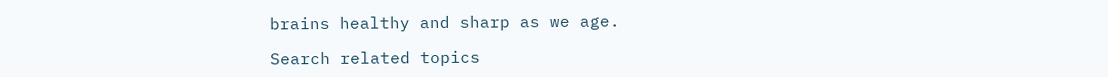brains healthy and sharp as we age.

Search related topics